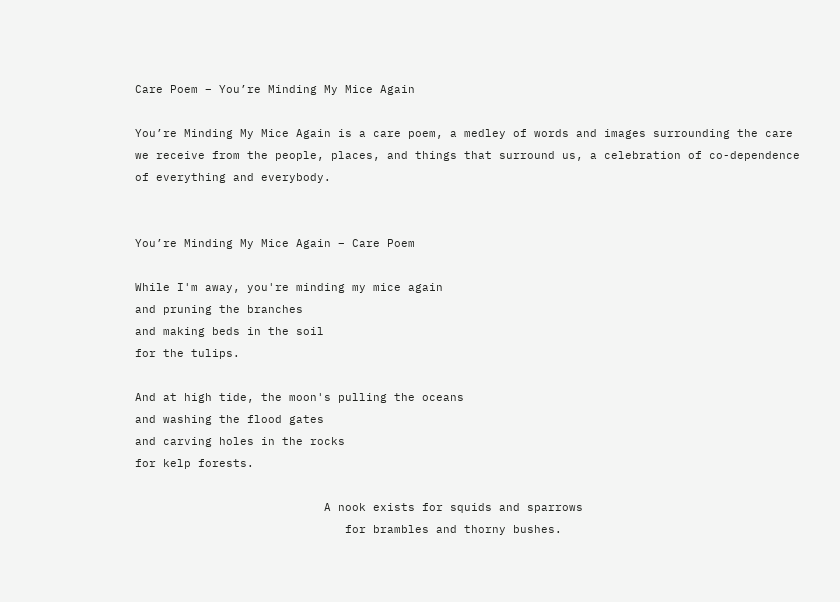Care Poem – You’re Minding My Mice Again

You’re Minding My Mice Again is a care poem, a medley of words and images surrounding the care we receive from the people, places, and things that surround us, a celebration of co-dependence of everything and everybody.


You’re Minding My Mice Again – Care Poem

While I'm away, you're minding my mice again
and pruning the branches
and making beds in the soil
for the tulips.

And at high tide, the moon's pulling the oceans
and washing the flood gates
and carving holes in the rocks
for kelp forests.

                           A nook exists for squids and sparrows
                              for brambles and thorny bushes.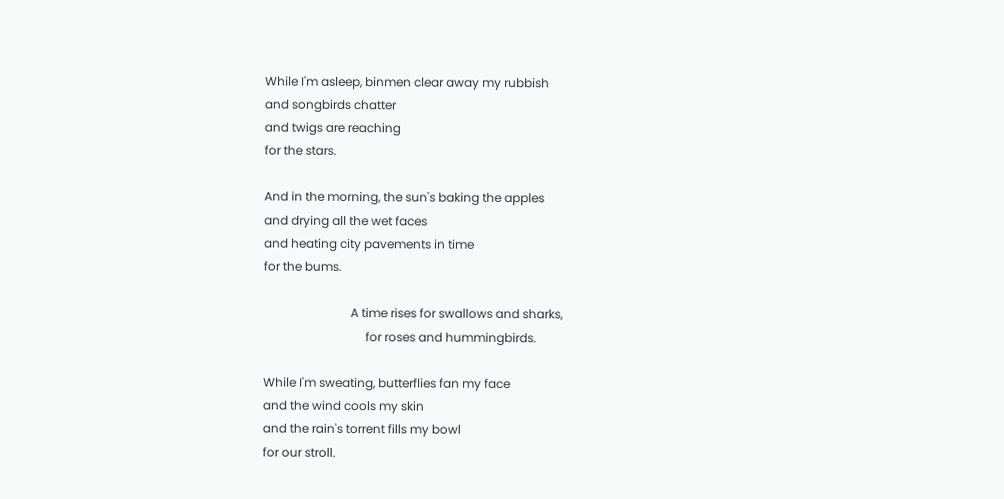While I'm asleep, binmen clear away my rubbish
and songbirds chatter
and twigs are reaching
for the stars.

And in the morning, the sun's baking the apples
and drying all the wet faces
and heating city pavements in time
for the bums.

                             A time rises for swallows and sharks,
                                  for roses and hummingbirds.

While I'm sweating, butterflies fan my face
and the wind cools my skin
and the rain's torrent fills my bowl
for our stroll.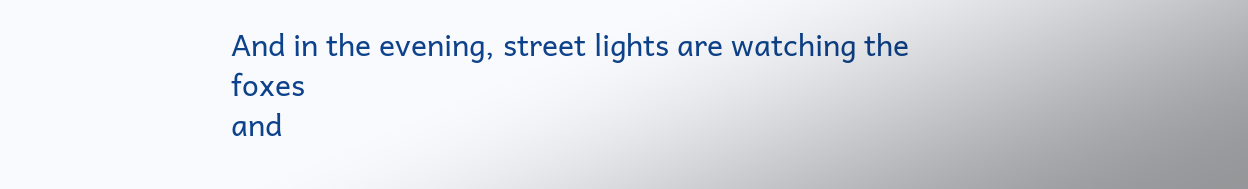And in the evening, street lights are watching the foxes
and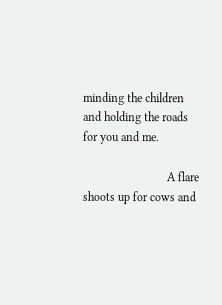minding the children
and holding the roads
for you and me.

                            A flare shoots up for cows and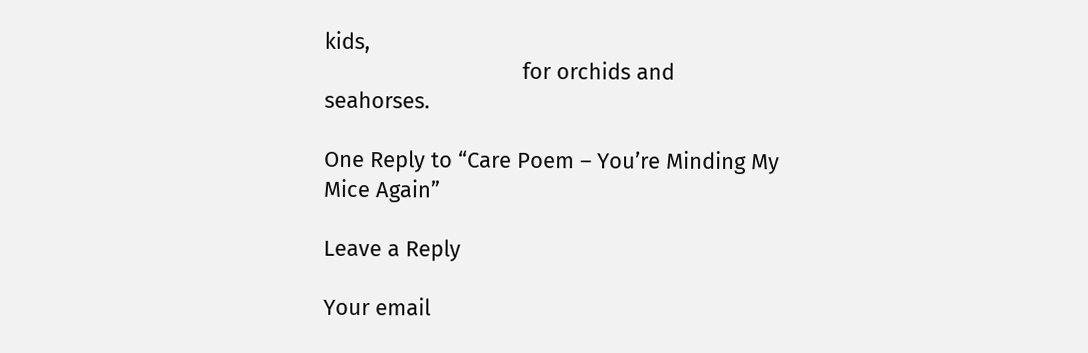kids,
                                 for orchids and seahorses.

One Reply to “Care Poem – You’re Minding My Mice Again”

Leave a Reply

Your email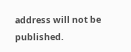address will not be published.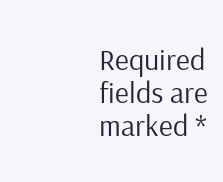Required fields are marked *